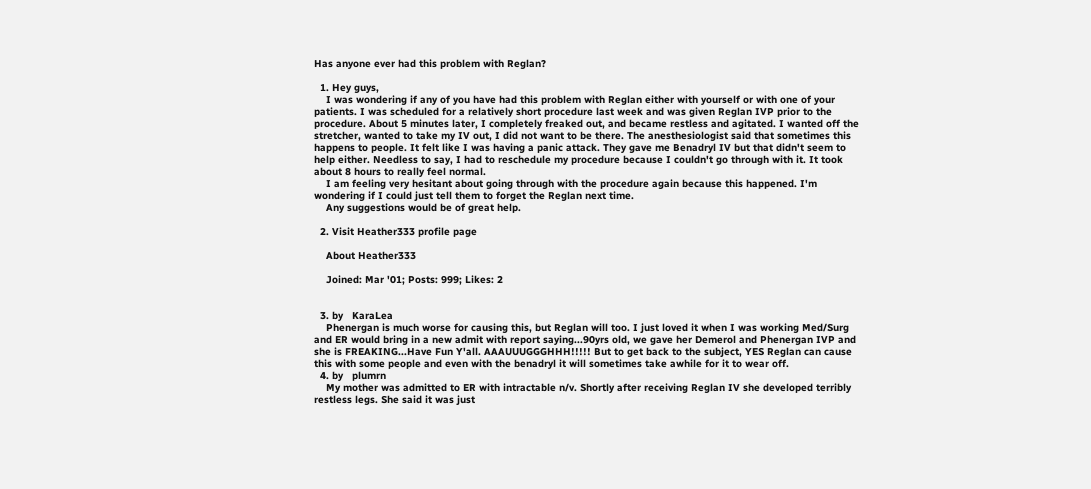Has anyone ever had this problem with Reglan?

  1. Hey guys,
    I was wondering if any of you have had this problem with Reglan either with yourself or with one of your patients. I was scheduled for a relatively short procedure last week and was given Reglan IVP prior to the procedure. About 5 minutes later, I completely freaked out, and became restless and agitated. I wanted off the stretcher, wanted to take my IV out, I did not want to be there. The anesthesiologist said that sometimes this happens to people. It felt like I was having a panic attack. They gave me Benadryl IV but that didn't seem to help either. Needless to say, I had to reschedule my procedure because I couldn't go through with it. It took about 8 hours to really feel normal.
    I am feeling very hesitant about going through with the procedure again because this happened. I'm wondering if I could just tell them to forget the Reglan next time.
    Any suggestions would be of great help.

  2. Visit Heather333 profile page

    About Heather333

    Joined: Mar '01; Posts: 999; Likes: 2


  3. by   KaraLea
    Phenergan is much worse for causing this, but Reglan will too. I just loved it when I was working Med/Surg and ER would bring in a new admit with report saying...90yrs old, we gave her Demerol and Phenergan IVP and she is FREAKING...Have Fun Y'all. AAAUUUGGGHHH!!!!! But to get back to the subject, YES Reglan can cause this with some people and even with the benadryl it will sometimes take awhile for it to wear off.
  4. by   plumrn
    My mother was admitted to ER with intractable n/v. Shortly after receiving Reglan IV she developed terribly restless legs. She said it was just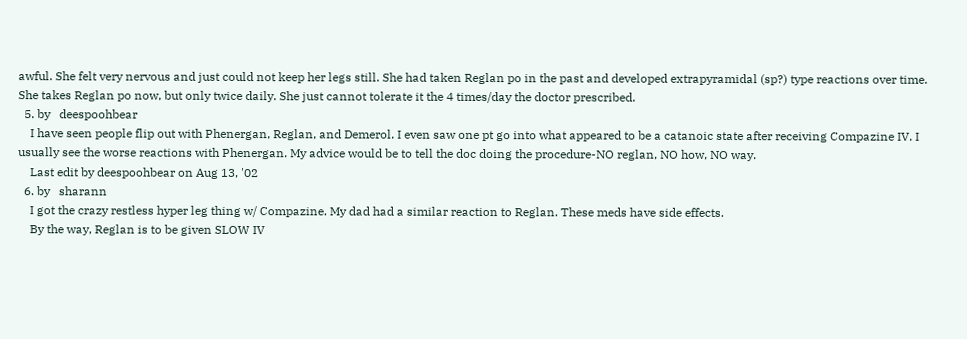awful. She felt very nervous and just could not keep her legs still. She had taken Reglan po in the past and developed extrapyramidal (sp?) type reactions over time. She takes Reglan po now, but only twice daily. She just cannot tolerate it the 4 times/day the doctor prescribed.
  5. by   deespoohbear
    I have seen people flip out with Phenergan, Reglan, and Demerol. I even saw one pt go into what appeared to be a catanoic state after receiving Compazine IV. I usually see the worse reactions with Phenergan. My advice would be to tell the doc doing the procedure-NO reglan, NO how, NO way.
    Last edit by deespoohbear on Aug 13, '02
  6. by   sharann
    I got the crazy restless hyper leg thing w/ Compazine. My dad had a similar reaction to Reglan. These meds have side effects.
    By the way, Reglan is to be given SLOW IV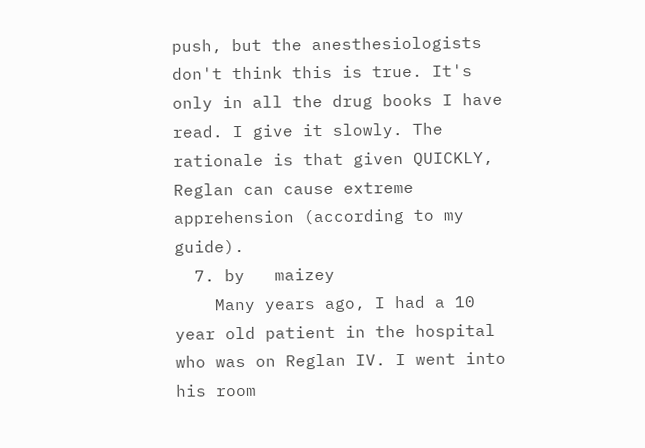push, but the anesthesiologists don't think this is true. It's only in all the drug books I have read. I give it slowly. The rationale is that given QUICKLY, Reglan can cause extreme apprehension (according to my guide).
  7. by   maizey
    Many years ago, I had a 10 year old patient in the hospital who was on Reglan IV. I went into his room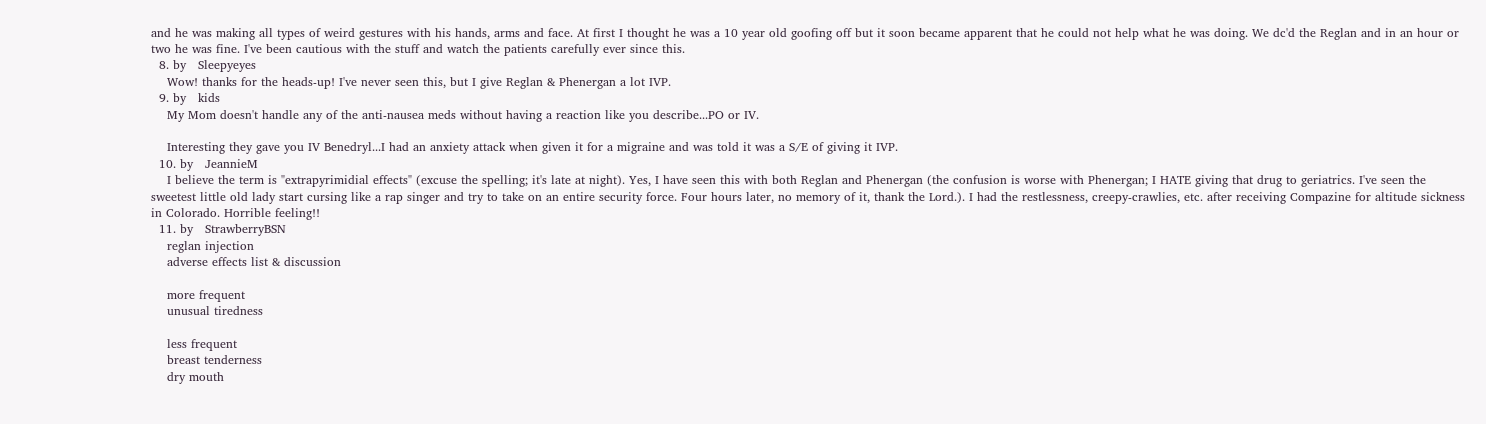and he was making all types of weird gestures with his hands, arms and face. At first I thought he was a 10 year old goofing off but it soon became apparent that he could not help what he was doing. We dc'd the Reglan and in an hour or two he was fine. I've been cautious with the stuff and watch the patients carefully ever since this.
  8. by   Sleepyeyes
    Wow! thanks for the heads-up! I've never seen this, but I give Reglan & Phenergan a lot IVP.
  9. by   kids
    My Mom doesn't handle any of the anti-nausea meds without having a reaction like you describe...PO or IV.

    Interesting they gave you IV Benedryl...I had an anxiety attack when given it for a migraine and was told it was a S/E of giving it IVP.
  10. by   JeannieM
    I believe the term is "extrapyrimidial effects" (excuse the spelling; it's late at night). Yes, I have seen this with both Reglan and Phenergan (the confusion is worse with Phenergan; I HATE giving that drug to geriatrics. I've seen the sweetest little old lady start cursing like a rap singer and try to take on an entire security force. Four hours later, no memory of it, thank the Lord.). I had the restlessness, creepy-crawlies, etc. after receiving Compazine for altitude sickness in Colorado. Horrible feeling!!
  11. by   StrawberryBSN
    reglan injection
    adverse effects list & discussion

    more frequent
    unusual tiredness

    less frequent
    breast tenderness
    dry mouth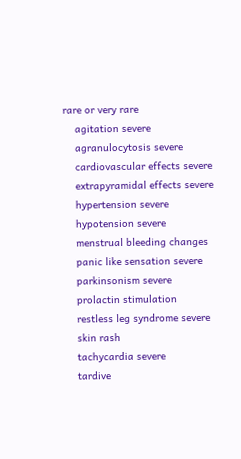rare or very rare
    agitation severe
    agranulocytosis severe
    cardiovascular effects severe
    extrapyramidal effects severe
    hypertension severe
    hypotension severe
    menstrual bleeding changes
    panic like sensation severe
    parkinsonism severe
    prolactin stimulation
    restless leg syndrome severe
    skin rash
    tachycardia severe
    tardive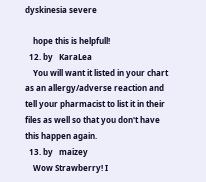dyskinesia severe

    hope this is helpfull!
  12. by   KaraLea
    You will want it listed in your chart as an allergy/adverse reaction and tell your pharmacist to list it in their files as well so that you don't have this happen again.
  13. by   maizey
    Wow Strawberry! I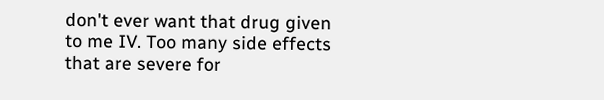don't ever want that drug given to me IV. Too many side effects that are severe for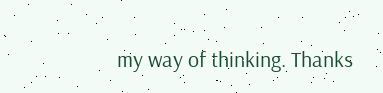my way of thinking. Thanks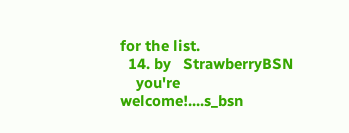for the list.
  14. by   StrawberryBSN
    you're welcome!....s_bsn